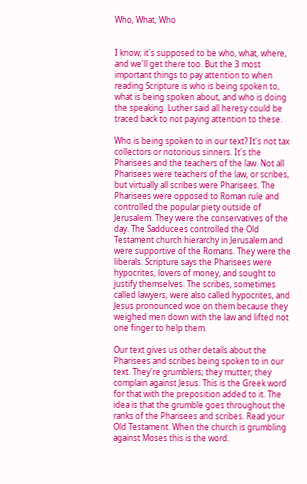Who, What, Who


I know; it's supposed to be who, what, where, and we'll get there too. But the 3 most important things to pay attention to when reading Scripture is who is being spoken to, what is being spoken about, and who is doing the speaking. Luther said all heresy could be traced back to not paying attention to these.

Who is being spoken to in our text? It's not tax collectors or notorious sinners. It's the Pharisees and the teachers of the law. Not all Pharisees were teachers of the law, or scribes, but virtually all scribes were Pharisees. The Pharisees were opposed to Roman rule and controlled the popular piety outside of Jerusalem. They were the conservatives of the day. The Sadducees controlled the Old Testament church hierarchy in Jerusalem and were supportive of the Romans. They were the liberals. Scripture says the Pharisees were hypocrites, lovers of money, and sought to justify themselves. The scribes, sometimes called lawyers, were also called hypocrites, and Jesus pronounced woe on them because they weighed men down with the law and lifted not one finger to help them.

Our text gives us other details about the Pharisees and scribes being spoken to in our text. They're grumblers; they mutter; they complain against Jesus. This is the Greek word for that with the preposition added to it. The idea is that the grumble goes throughout the ranks of the Pharisees and scribes. Read your Old Testament. When the church is grumbling against Moses this is the word.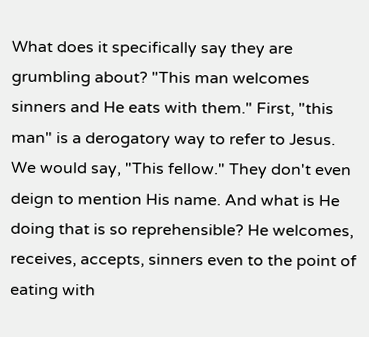What does it specifically say they are grumbling about? "This man welcomes sinners and He eats with them." First, "this man" is a derogatory way to refer to Jesus. We would say, "This fellow." They don't even deign to mention His name. And what is He doing that is so reprehensible? He welcomes, receives, accepts, sinners even to the point of eating with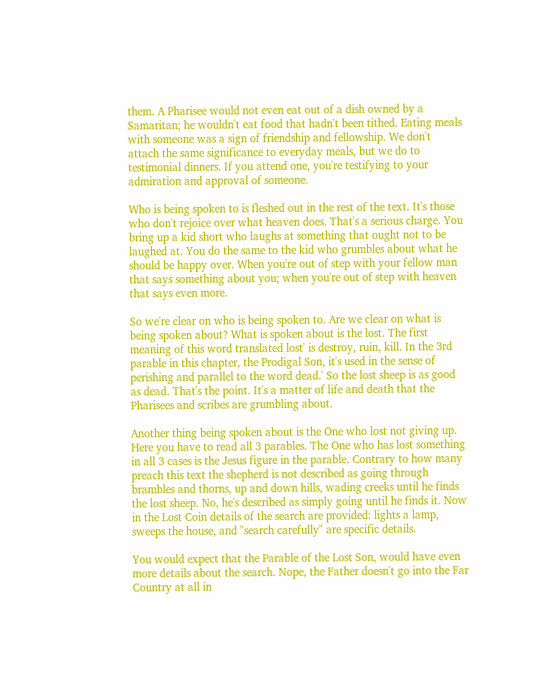them. A Pharisee would not even eat out of a dish owned by a Samaritan; he wouldn't eat food that hadn't been tithed. Eating meals with someone was a sign of friendship and fellowship. We don't attach the same significance to everyday meals, but we do to testimonial dinners. If you attend one, you're testifying to your admiration and approval of someone.

Who is being spoken to is fleshed out in the rest of the text. It's those who don't rejoice over what heaven does. That's a serious charge. You bring up a kid short who laughs at something that ought not to be laughed at. You do the same to the kid who grumbles about what he should be happy over. When you're out of step with your fellow man that says something about you; when you're out of step with heaven that says even more.

So we're clear on who is being spoken to. Are we clear on what is being spoken about? What is spoken about is the lost. The first meaning of this word translated lost' is destroy, ruin, kill. In the 3rd parable in this chapter, the Prodigal Son, it's used in the sense of perishing and parallel to the word dead.' So the lost sheep is as good as dead. That's the point. It's a matter of life and death that the Pharisees and scribes are grumbling about.

Another thing being spoken about is the One who lost not giving up. Here you have to read all 3 parables. The One who has lost something in all 3 cases is the Jesus figure in the parable. Contrary to how many preach this text the shepherd is not described as going through brambles and thorns, up and down hills, wading creeks until he finds the lost sheep. No, he's described as simply going until he finds it. Now in the Lost Coin details of the search are provided: lights a lamp, sweeps the house, and "search carefully" are specific details.

You would expect that the Parable of the Lost Son, would have even more details about the search. Nope, the Father doesn't go into the Far Country at all in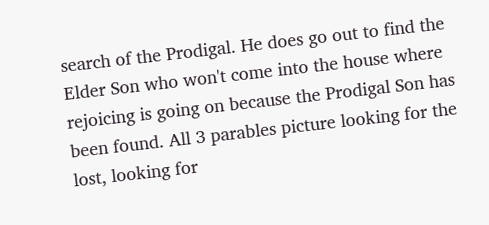search of the Prodigal. He does go out to find the Elder Son who won't come into the house where rejoicing is going on because the Prodigal Son has been found. All 3 parables picture looking for the lost, looking for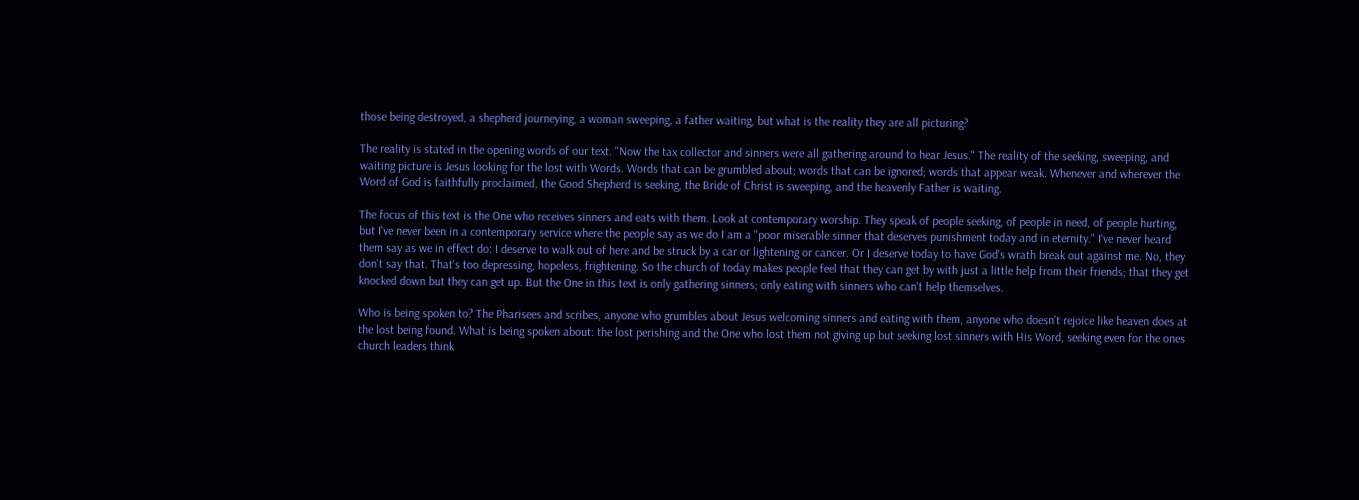those being destroyed, a shepherd journeying, a woman sweeping, a father waiting, but what is the reality they are all picturing?

The reality is stated in the opening words of our text. "Now the tax collector and sinners were all gathering around to hear Jesus." The reality of the seeking, sweeping, and waiting picture is Jesus looking for the lost with Words. Words that can be grumbled about; words that can be ignored; words that appear weak. Whenever and wherever the Word of God is faithfully proclaimed, the Good Shepherd is seeking, the Bride of Christ is sweeping, and the heavenly Father is waiting.

The focus of this text is the One who receives sinners and eats with them. Look at contemporary worship. They speak of people seeking, of people in need, of people hurting, but I've never been in a contemporary service where the people say as we do I am a "poor miserable sinner that deserves punishment today and in eternity." I've never heard them say as we in effect do: I deserve to walk out of here and be struck by a car or lightening or cancer. Or I deserve today to have God's wrath break out against me. No, they don't say that. That's too depressing, hopeless, frightening. So the church of today makes people feel that they can get by with just a little help from their friends; that they get knocked down but they can get up. But the One in this text is only gathering sinners; only eating with sinners who can't help themselves.

Who is being spoken to? The Pharisees and scribes, anyone who grumbles about Jesus welcoming sinners and eating with them, anyone who doesn't rejoice like heaven does at the lost being found. What is being spoken about: the lost perishing and the One who lost them not giving up but seeking lost sinners with His Word, seeking even for the ones church leaders think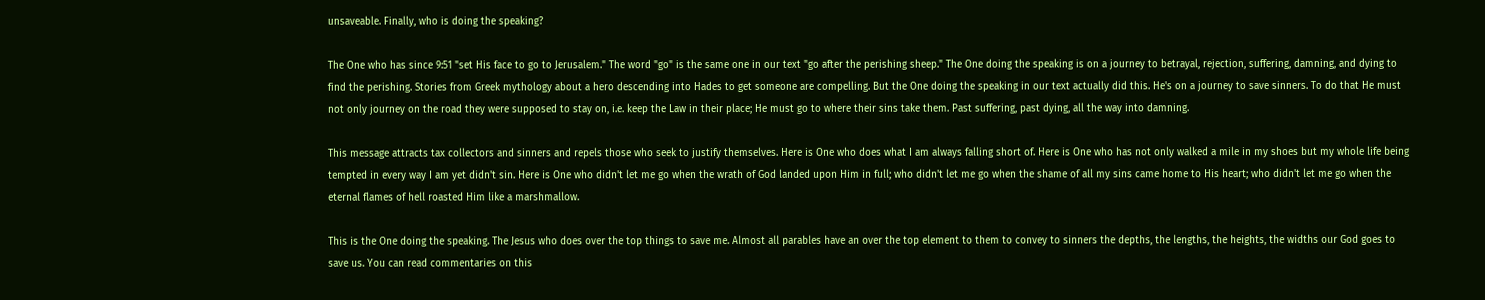unsaveable. Finally, who is doing the speaking?

The One who has since 9:51 "set His face to go to Jerusalem." The word "go" is the same one in our text "go after the perishing sheep." The One doing the speaking is on a journey to betrayal, rejection, suffering, damning, and dying to find the perishing. Stories from Greek mythology about a hero descending into Hades to get someone are compelling. But the One doing the speaking in our text actually did this. He's on a journey to save sinners. To do that He must not only journey on the road they were supposed to stay on, i.e. keep the Law in their place; He must go to where their sins take them. Past suffering, past dying, all the way into damning.

This message attracts tax collectors and sinners and repels those who seek to justify themselves. Here is One who does what I am always falling short of. Here is One who has not only walked a mile in my shoes but my whole life being tempted in every way I am yet didn't sin. Here is One who didn't let me go when the wrath of God landed upon Him in full; who didn't let me go when the shame of all my sins came home to His heart; who didn't let me go when the eternal flames of hell roasted Him like a marshmallow.

This is the One doing the speaking. The Jesus who does over the top things to save me. Almost all parables have an over the top element to them to convey to sinners the depths, the lengths, the heights, the widths our God goes to save us. You can read commentaries on this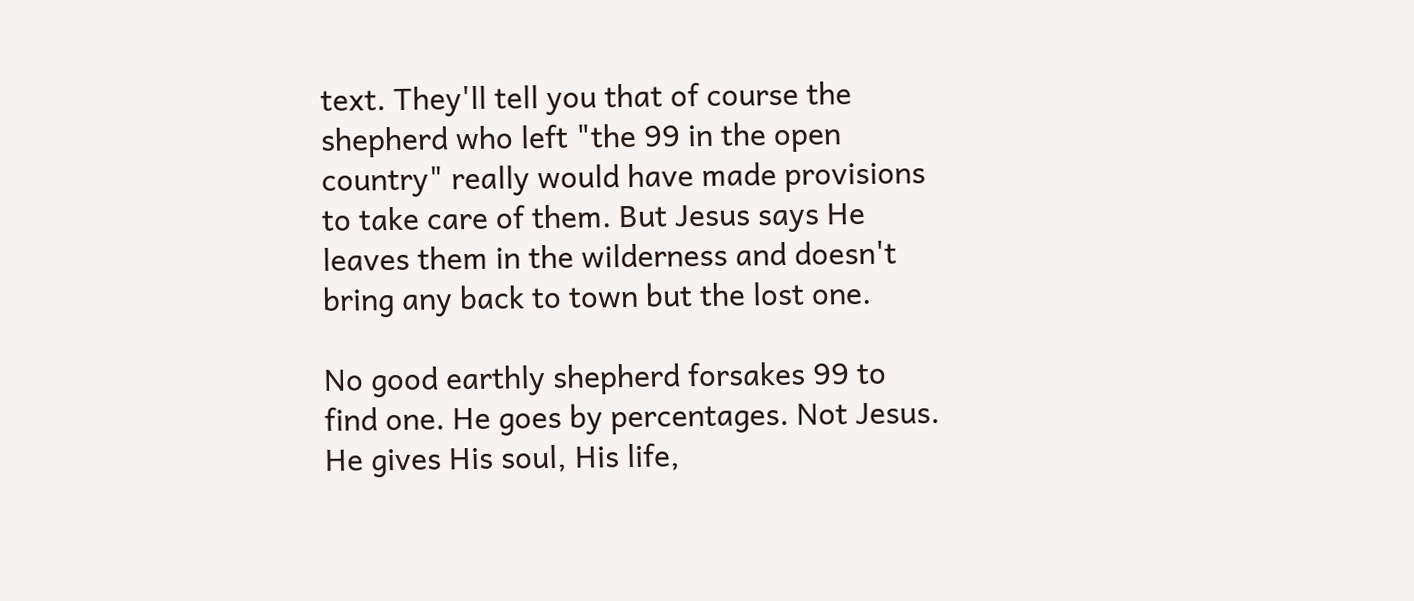text. They'll tell you that of course the shepherd who left "the 99 in the open country" really would have made provisions to take care of them. But Jesus says He leaves them in the wilderness and doesn't bring any back to town but the lost one.

No good earthly shepherd forsakes 99 to find one. He goes by percentages. Not Jesus. He gives His soul, His life,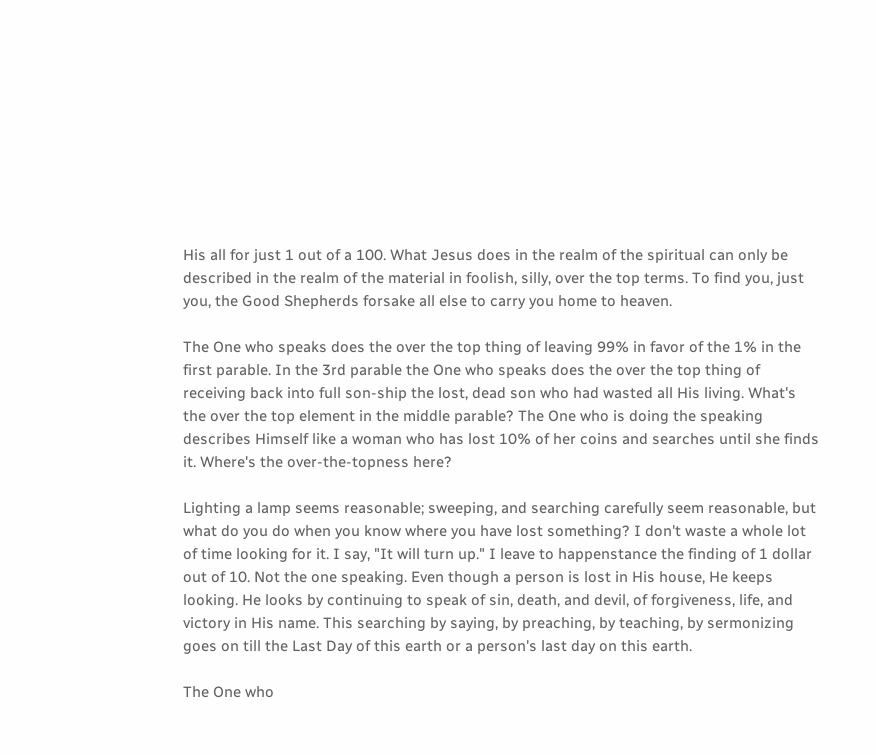His all for just 1 out of a 100. What Jesus does in the realm of the spiritual can only be described in the realm of the material in foolish, silly, over the top terms. To find you, just you, the Good Shepherds forsake all else to carry you home to heaven.

The One who speaks does the over the top thing of leaving 99% in favor of the 1% in the first parable. In the 3rd parable the One who speaks does the over the top thing of receiving back into full son-ship the lost, dead son who had wasted all His living. What's the over the top element in the middle parable? The One who is doing the speaking describes Himself like a woman who has lost 10% of her coins and searches until she finds it. Where's the over-the-topness here?

Lighting a lamp seems reasonable; sweeping, and searching carefully seem reasonable, but what do you do when you know where you have lost something? I don't waste a whole lot of time looking for it. I say, "It will turn up." I leave to happenstance the finding of 1 dollar out of 10. Not the one speaking. Even though a person is lost in His house, He keeps looking. He looks by continuing to speak of sin, death, and devil, of forgiveness, life, and victory in His name. This searching by saying, by preaching, by teaching, by sermonizing goes on till the Last Day of this earth or a person's last day on this earth.

The One who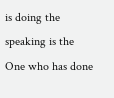is doing the speaking is the One who has done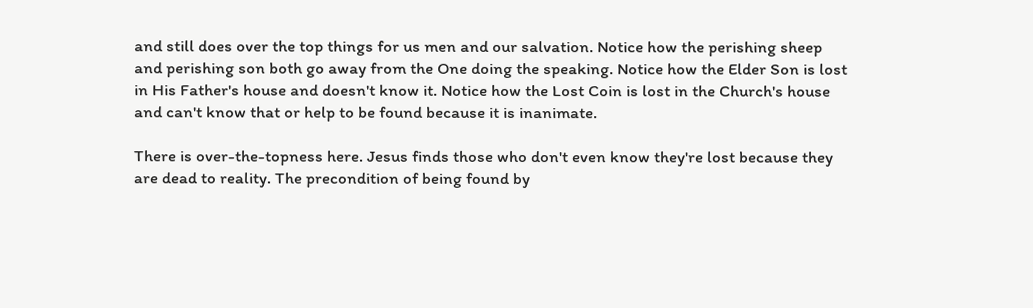and still does over the top things for us men and our salvation. Notice how the perishing sheep and perishing son both go away from the One doing the speaking. Notice how the Elder Son is lost in His Father's house and doesn't know it. Notice how the Lost Coin is lost in the Church's house and can't know that or help to be found because it is inanimate.

There is over-the-topness here. Jesus finds those who don't even know they're lost because they are dead to reality. The precondition of being found by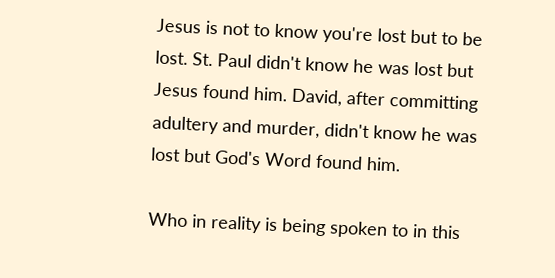Jesus is not to know you're lost but to be lost. St. Paul didn't know he was lost but Jesus found him. David, after committing adultery and murder, didn't know he was lost but God's Word found him.

Who in reality is being spoken to in this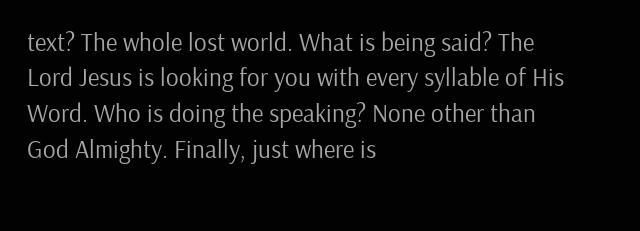text? The whole lost world. What is being said? The Lord Jesus is looking for you with every syllable of His Word. Who is doing the speaking? None other than God Almighty. Finally, just where is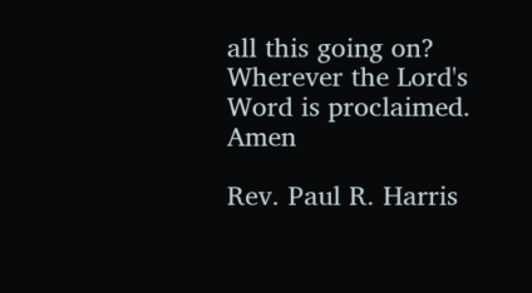all this going on? Wherever the Lord's Word is proclaimed. Amen

Rev. Paul R. Harris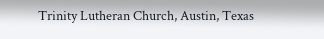Trinity Lutheran Church, Austin, Texas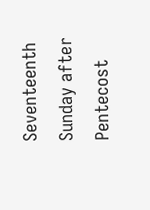Seventeenth Sunday after Pentecost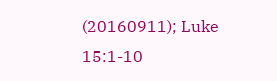(20160911); Luke 15:1-10